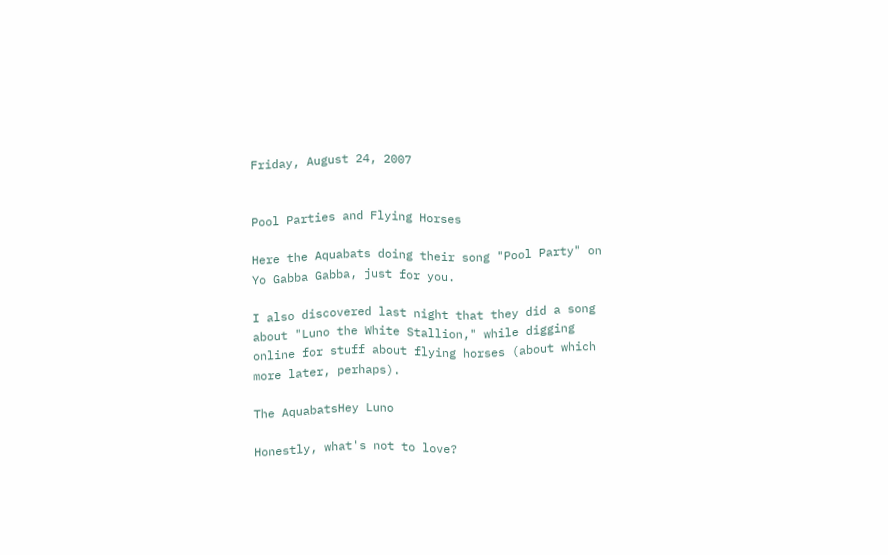Friday, August 24, 2007


Pool Parties and Flying Horses

Here the Aquabats doing their song "Pool Party" on Yo Gabba Gabba, just for you.

I also discovered last night that they did a song about "Luno the White Stallion," while digging online for stuff about flying horses (about which more later, perhaps).

The AquabatsHey Luno

Honestly, what's not to love?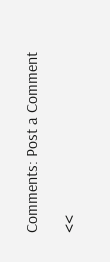Comments: Post a Comment

<<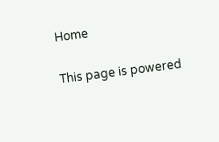Home

This page is powered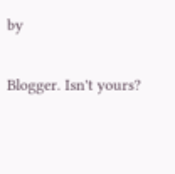by

Blogger. Isn't yours?